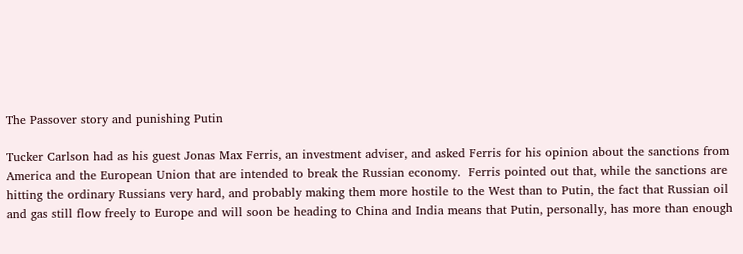The Passover story and punishing Putin

Tucker Carlson had as his guest Jonas Max Ferris, an investment adviser, and asked Ferris for his opinion about the sanctions from America and the European Union that are intended to break the Russian economy.  Ferris pointed out that, while the sanctions are hitting the ordinary Russians very hard, and probably making them more hostile to the West than to Putin, the fact that Russian oil and gas still flow freely to Europe and will soon be heading to China and India means that Putin, personally, has more than enough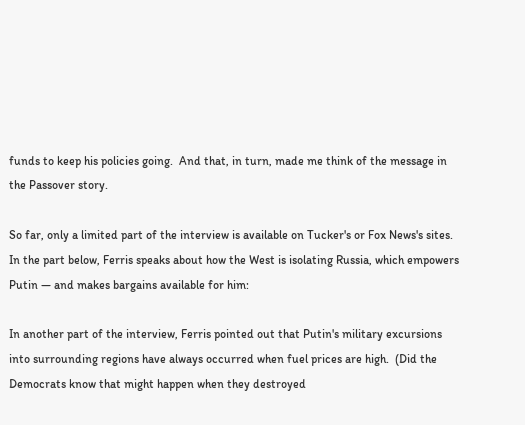funds to keep his policies going.  And that, in turn, made me think of the message in the Passover story.

So far, only a limited part of the interview is available on Tucker's or Fox News's sites.  In the part below, Ferris speaks about how the West is isolating Russia, which empowers Putin — and makes bargains available for him:

In another part of the interview, Ferris pointed out that Putin's military excursions into surrounding regions have always occurred when fuel prices are high.  (Did the Democrats know that might happen when they destroyed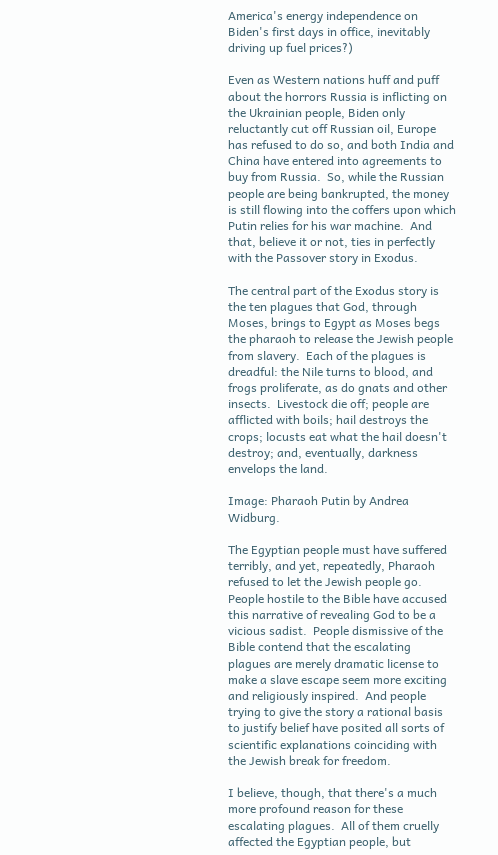America's energy independence on Biden's first days in office, inevitably driving up fuel prices?)

Even as Western nations huff and puff about the horrors Russia is inflicting on the Ukrainian people, Biden only reluctantly cut off Russian oil, Europe has refused to do so, and both India and China have entered into agreements to buy from Russia.  So, while the Russian people are being bankrupted, the money is still flowing into the coffers upon which Putin relies for his war machine.  And that, believe it or not, ties in perfectly with the Passover story in Exodus.

The central part of the Exodus story is the ten plagues that God, through Moses, brings to Egypt as Moses begs the pharaoh to release the Jewish people from slavery.  Each of the plagues is dreadful: the Nile turns to blood, and frogs proliferate, as do gnats and other insects.  Livestock die off; people are afflicted with boils; hail destroys the crops; locusts eat what the hail doesn't destroy; and, eventually, darkness envelops the land.

Image: Pharaoh Putin by Andrea Widburg.

The Egyptian people must have suffered terribly, and yet, repeatedly, Pharaoh refused to let the Jewish people go.  People hostile to the Bible have accused this narrative of revealing God to be a vicious sadist.  People dismissive of the Bible contend that the escalating plagues are merely dramatic license to make a slave escape seem more exciting and religiously inspired.  And people trying to give the story a rational basis to justify belief have posited all sorts of scientific explanations coinciding with the Jewish break for freedom.

I believe, though, that there's a much more profound reason for these escalating plagues.  All of them cruelly affected the Egyptian people, but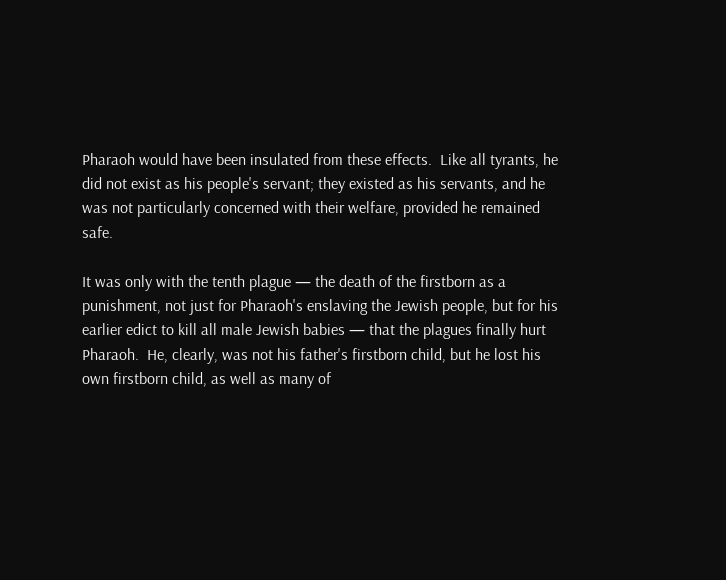Pharaoh would have been insulated from these effects.  Like all tyrants, he did not exist as his people's servant; they existed as his servants, and he was not particularly concerned with their welfare, provided he remained safe.

It was only with the tenth plague — the death of the firstborn as a punishment, not just for Pharaoh's enslaving the Jewish people, but for his earlier edict to kill all male Jewish babies — that the plagues finally hurt Pharaoh.  He, clearly, was not his father's firstborn child, but he lost his own firstborn child, as well as many of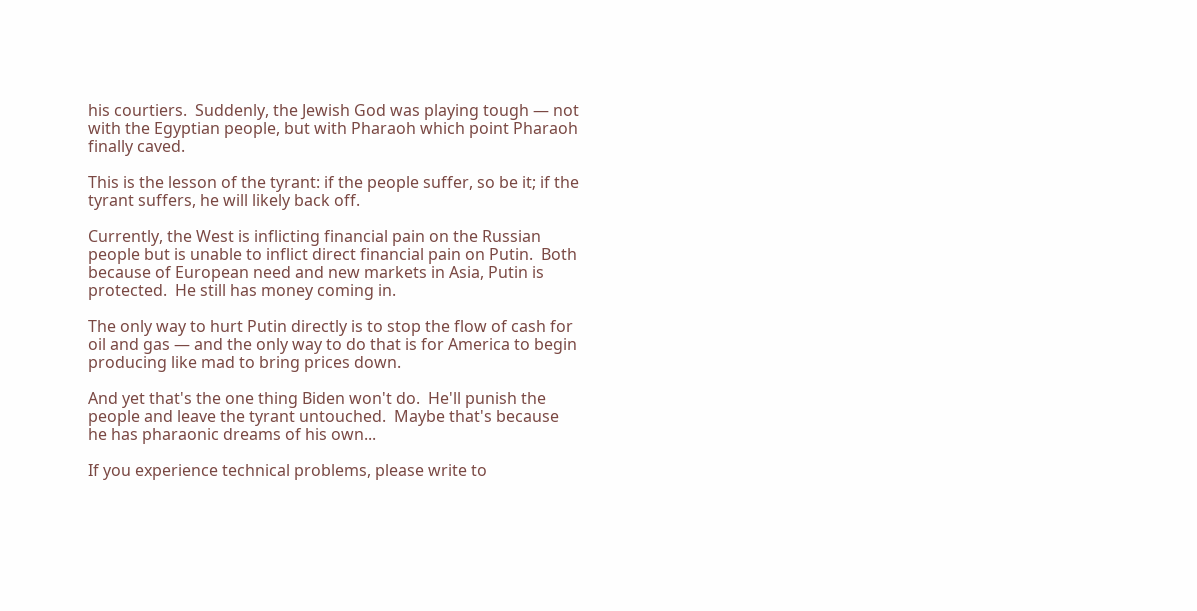his courtiers.  Suddenly, the Jewish God was playing tough — not with the Egyptian people, but with Pharaoh which point Pharaoh finally caved.

This is the lesson of the tyrant: if the people suffer, so be it; if the tyrant suffers, he will likely back off.

Currently, the West is inflicting financial pain on the Russian people but is unable to inflict direct financial pain on Putin.  Both because of European need and new markets in Asia, Putin is protected.  He still has money coming in.

The only way to hurt Putin directly is to stop the flow of cash for oil and gas — and the only way to do that is for America to begin producing like mad to bring prices down.

And yet that's the one thing Biden won't do.  He'll punish the people and leave the tyrant untouched.  Maybe that's because he has pharaonic dreams of his own...

If you experience technical problems, please write to